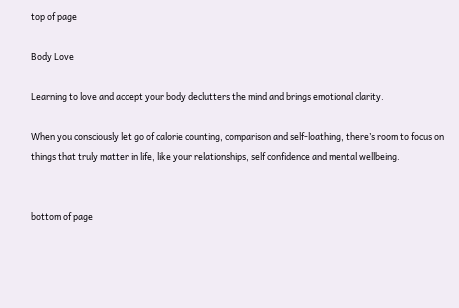top of page

Body Love

Learning to love and accept your body declutters the mind and brings emotional clarity.

When you consciously let go of calorie counting, comparison and self-loathing, there’s room to focus on things that truly matter in life, like your relationships, self confidence and mental wellbeing.


bottom of page